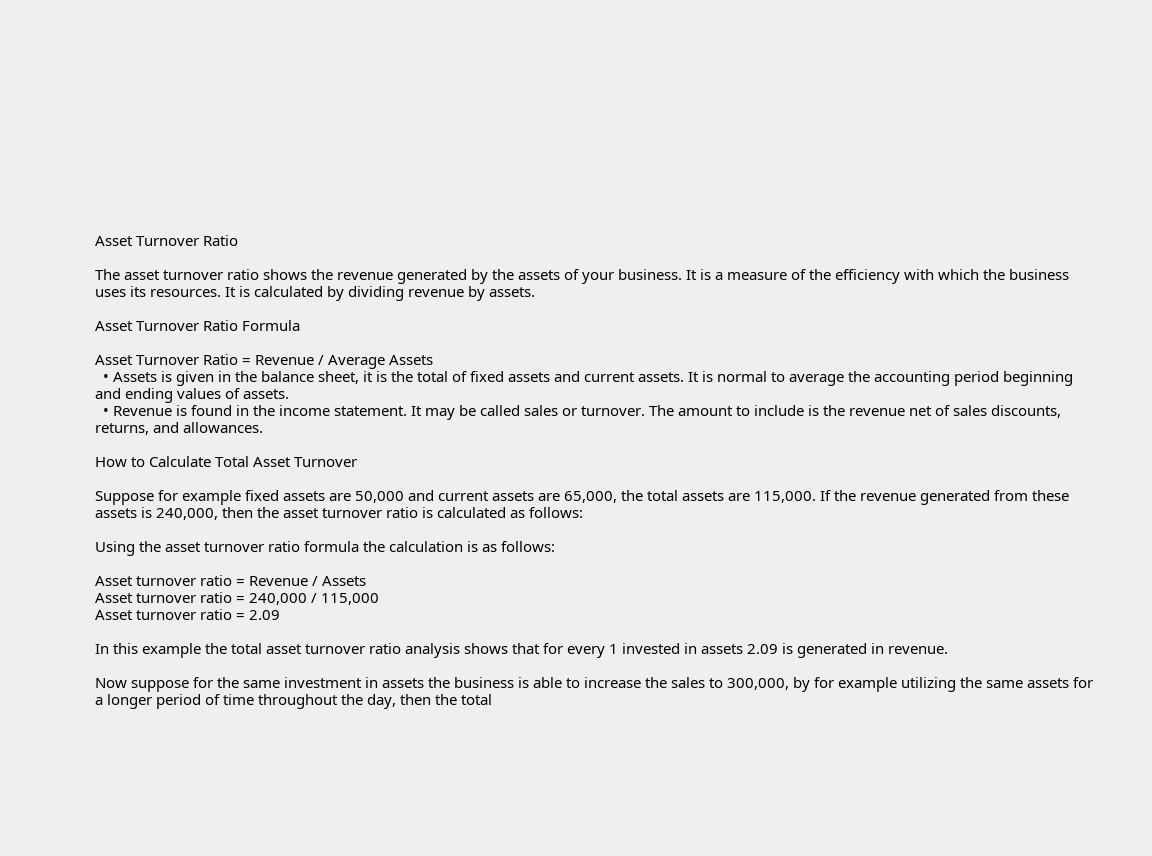Asset Turnover Ratio

The asset turnover ratio shows the revenue generated by the assets of your business. It is a measure of the efficiency with which the business uses its resources. It is calculated by dividing revenue by assets.

Asset Turnover Ratio Formula

Asset Turnover Ratio = Revenue / Average Assets
  • Assets is given in the balance sheet, it is the total of fixed assets and current assets. It is normal to average the accounting period beginning and ending values of assets.
  • Revenue is found in the income statement. It may be called sales or turnover. The amount to include is the revenue net of sales discounts, returns, and allowances.

How to Calculate Total Asset Turnover

Suppose for example fixed assets are 50,000 and current assets are 65,000, the total assets are 115,000. If the revenue generated from these assets is 240,000, then the asset turnover ratio is calculated as follows:

Using the asset turnover ratio formula the calculation is as follows:

Asset turnover ratio = Revenue / Assets
Asset turnover ratio = 240,000 / 115,000
Asset turnover ratio = 2.09

In this example the total asset turnover ratio analysis shows that for every 1 invested in assets 2.09 is generated in revenue.

Now suppose for the same investment in assets the business is able to increase the sales to 300,000, by for example utilizing the same assets for a longer period of time throughout the day, then the total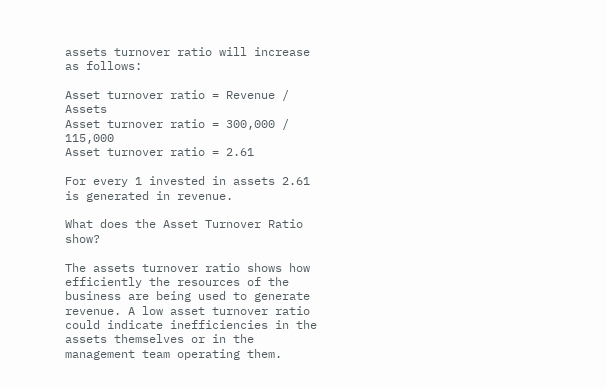assets turnover ratio will increase as follows:

Asset turnover ratio = Revenue / Assets
Asset turnover ratio = 300,000 / 115,000
Asset turnover ratio = 2.61

For every 1 invested in assets 2.61 is generated in revenue.

What does the Asset Turnover Ratio show?

The assets turnover ratio shows how efficiently the resources of the business are being used to generate revenue. A low asset turnover ratio could indicate inefficiencies in the assets themselves or in the management team operating them.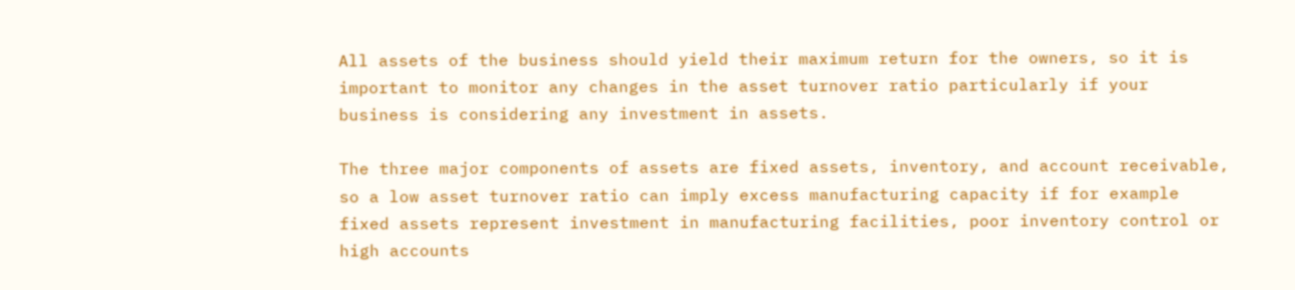All assets of the business should yield their maximum return for the owners, so it is important to monitor any changes in the asset turnover ratio particularly if your business is considering any investment in assets.

The three major components of assets are fixed assets, inventory, and account receivable, so a low asset turnover ratio can imply excess manufacturing capacity if for example fixed assets represent investment in manufacturing facilities, poor inventory control or high accounts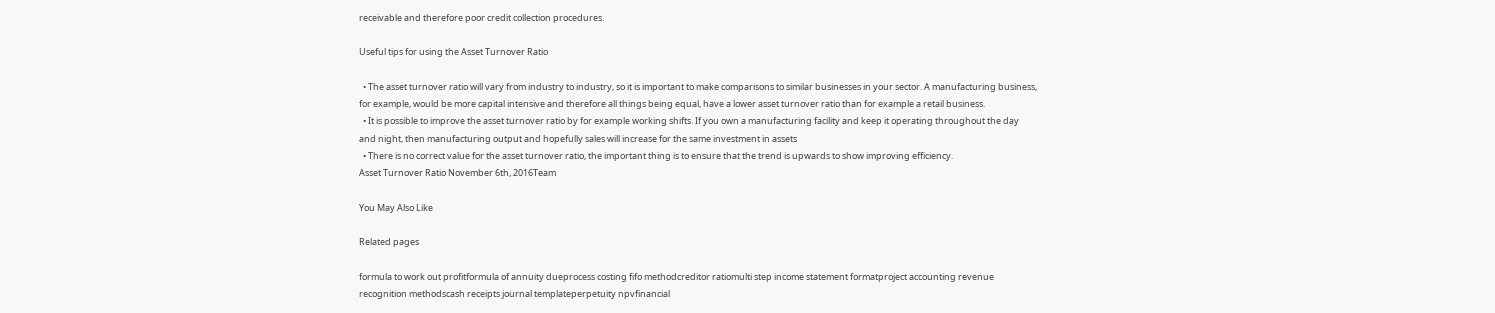receivable and therefore poor credit collection procedures.

Useful tips for using the Asset Turnover Ratio

  • The asset turnover ratio will vary from industry to industry, so it is important to make comparisons to similar businesses in your sector. A manufacturing business, for example, would be more capital intensive and therefore all things being equal, have a lower asset turnover ratio than for example a retail business.
  • It is possible to improve the asset turnover ratio by for example working shifts. If you own a manufacturing facility and keep it operating throughout the day and night, then manufacturing output and hopefully sales will increase for the same investment in assets
  • There is no correct value for the asset turnover ratio, the important thing is to ensure that the trend is upwards to show improving efficiency.
Asset Turnover Ratio November 6th, 2016Team

You May Also Like

Related pages

formula to work out profitformula of annuity dueprocess costing fifo methodcreditor ratiomulti step income statement formatproject accounting revenue recognition methodscash receipts journal templateperpetuity npvfinancial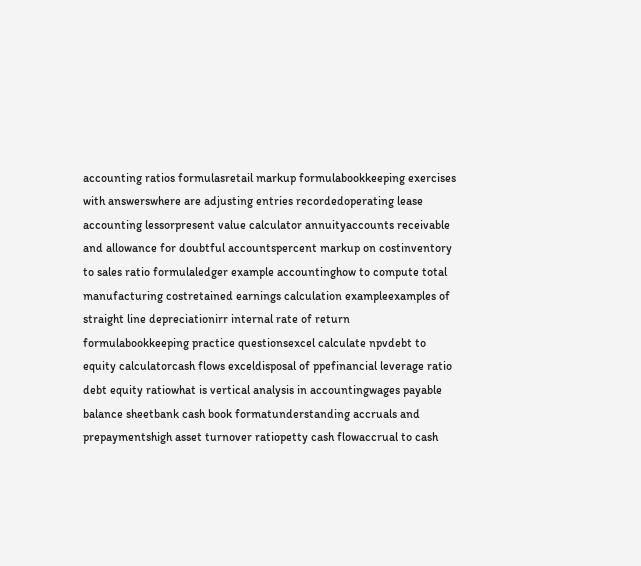accounting ratios formulasretail markup formulabookkeeping exercises with answerswhere are adjusting entries recordedoperating lease accounting lessorpresent value calculator annuityaccounts receivable and allowance for doubtful accountspercent markup on costinventory to sales ratio formulaledger example accountinghow to compute total manufacturing costretained earnings calculation exampleexamples of straight line depreciationirr internal rate of return formulabookkeeping practice questionsexcel calculate npvdebt to equity calculatorcash flows exceldisposal of ppefinancial leverage ratio debt equity ratiowhat is vertical analysis in accountingwages payable balance sheetbank cash book formatunderstanding accruals and prepaymentshigh asset turnover ratiopetty cash flowaccrual to cash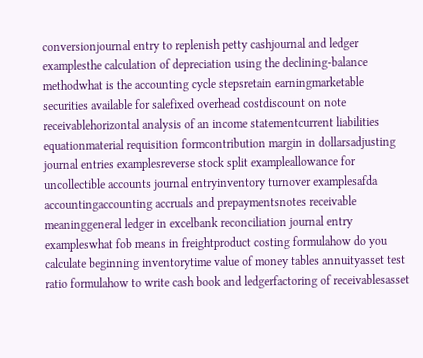conversionjournal entry to replenish petty cashjournal and ledger examplesthe calculation of depreciation using the declining-balance methodwhat is the accounting cycle stepsretain earningmarketable securities available for salefixed overhead costdiscount on note receivablehorizontal analysis of an income statementcurrent liabilities equationmaterial requisition formcontribution margin in dollarsadjusting journal entries examplesreverse stock split exampleallowance for uncollectible accounts journal entryinventory turnover examplesafda accountingaccounting accruals and prepaymentsnotes receivable meaninggeneral ledger in excelbank reconciliation journal entry exampleswhat fob means in freightproduct costing formulahow do you calculate beginning inventorytime value of money tables annuityasset test ratio formulahow to write cash book and ledgerfactoring of receivablesasset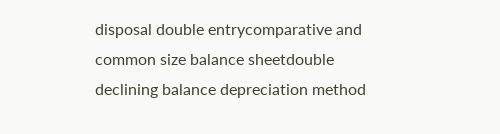disposal double entrycomparative and common size balance sheetdouble declining balance depreciation method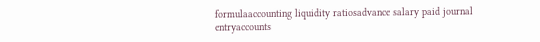formulaaccounting liquidity ratiosadvance salary paid journal entryaccounts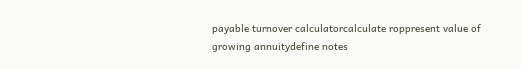payable turnover calculatorcalculate roppresent value of growing annuitydefine notes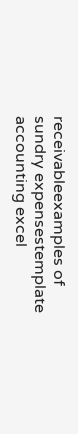receivableexamples of sundry expensestemplate accounting excel